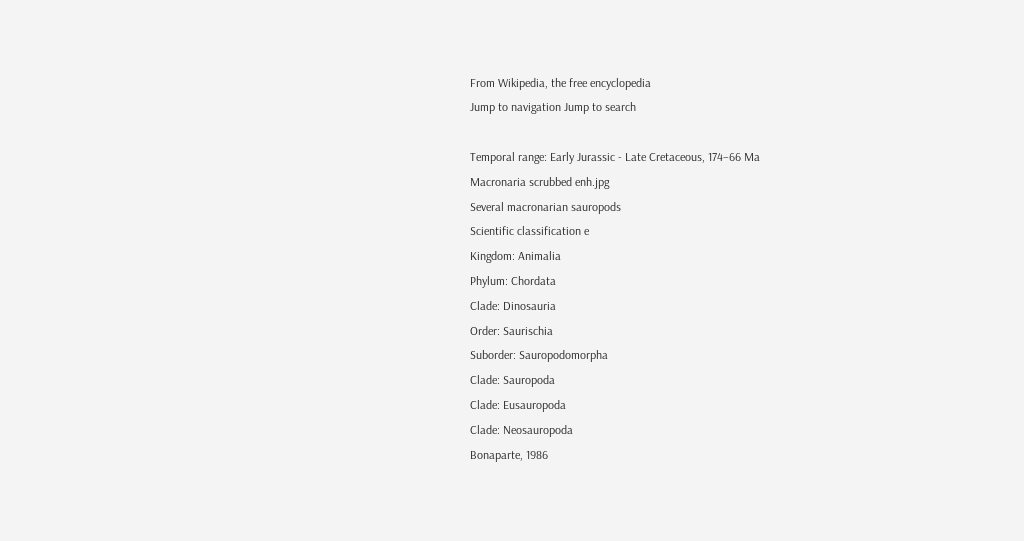From Wikipedia, the free encyclopedia
Jump to navigation Jump to search

Temporal range: Early Jurassic - Late Cretaceous, 174–66 Ma
Macronaria scrubbed enh.jpg
Several macronarian sauropods
Scientific classification e
Kingdom: Animalia
Phylum: Chordata
Clade: Dinosauria
Order: Saurischia
Suborder: Sauropodomorpha
Clade: Sauropoda
Clade: Eusauropoda
Clade: Neosauropoda
Bonaparte, 1986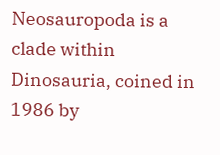Neosauropoda is a clade within Dinosauria, coined in 1986 by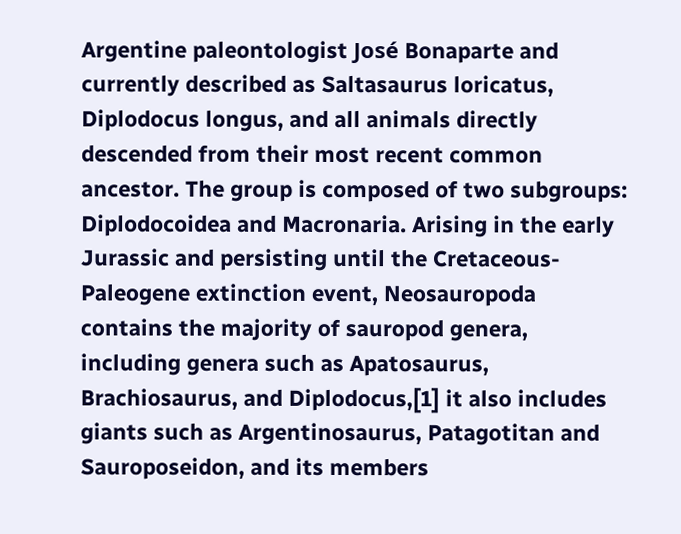Argentine paleontologist José Bonaparte and currently described as Saltasaurus loricatus, Diplodocus longus, and all animals directly descended from their most recent common ancestor. The group is composed of two subgroups: Diplodocoidea and Macronaria. Arising in the early Jurassic and persisting until the Cretaceous-Paleogene extinction event, Neosauropoda contains the majority of sauropod genera, including genera such as Apatosaurus, Brachiosaurus, and Diplodocus,[1] it also includes giants such as Argentinosaurus, Patagotitan and Sauroposeidon, and its members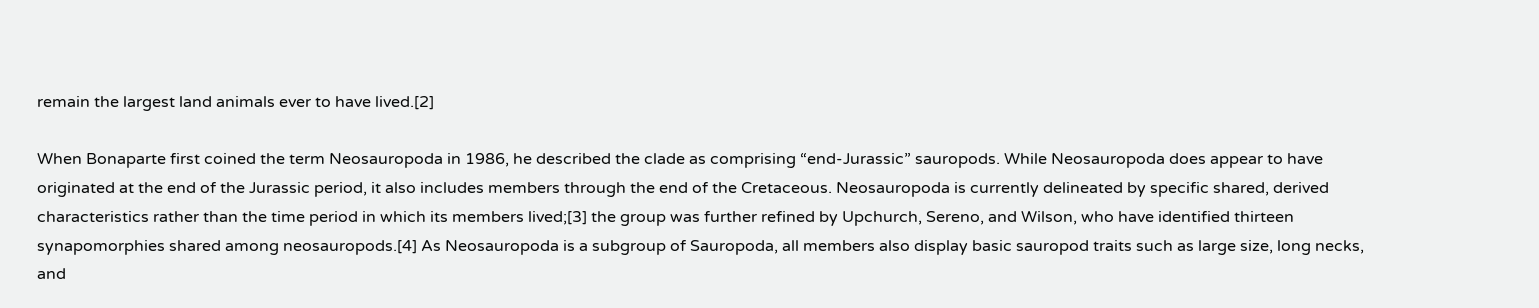remain the largest land animals ever to have lived.[2]

When Bonaparte first coined the term Neosauropoda in 1986, he described the clade as comprising “end-Jurassic” sauropods. While Neosauropoda does appear to have originated at the end of the Jurassic period, it also includes members through the end of the Cretaceous. Neosauropoda is currently delineated by specific shared, derived characteristics rather than the time period in which its members lived;[3] the group was further refined by Upchurch, Sereno, and Wilson, who have identified thirteen synapomorphies shared among neosauropods.[4] As Neosauropoda is a subgroup of Sauropoda, all members also display basic sauropod traits such as large size, long necks, and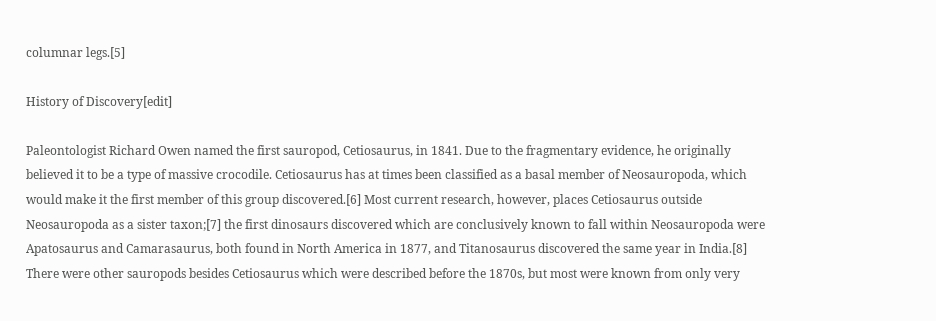columnar legs.[5]

History of Discovery[edit]

Paleontologist Richard Owen named the first sauropod, Cetiosaurus, in 1841. Due to the fragmentary evidence, he originally believed it to be a type of massive crocodile. Cetiosaurus has at times been classified as a basal member of Neosauropoda, which would make it the first member of this group discovered.[6] Most current research, however, places Cetiosaurus outside Neosauropoda as a sister taxon;[7] the first dinosaurs discovered which are conclusively known to fall within Neosauropoda were Apatosaurus and Camarasaurus, both found in North America in 1877, and Titanosaurus discovered the same year in India.[8] There were other sauropods besides Cetiosaurus which were described before the 1870s, but most were known from only very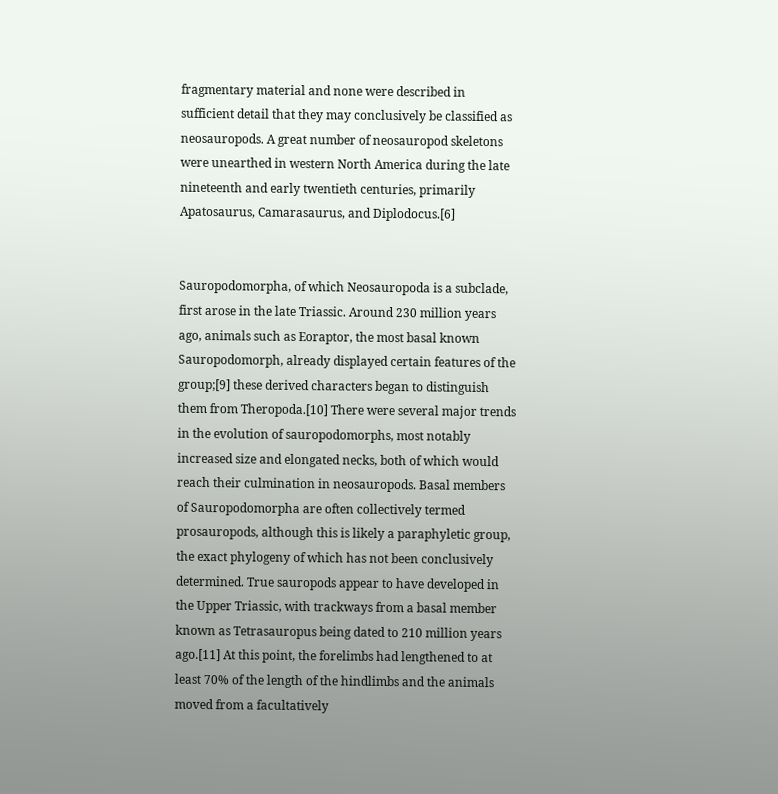fragmentary material and none were described in sufficient detail that they may conclusively be classified as neosauropods. A great number of neosauropod skeletons were unearthed in western North America during the late nineteenth and early twentieth centuries, primarily Apatosaurus, Camarasaurus, and Diplodocus.[6]


Sauropodomorpha, of which Neosauropoda is a subclade, first arose in the late Triassic. Around 230 million years ago, animals such as Eoraptor, the most basal known Sauropodomorph, already displayed certain features of the group;[9] these derived characters began to distinguish them from Theropoda.[10] There were several major trends in the evolution of sauropodomorphs, most notably increased size and elongated necks, both of which would reach their culmination in neosauropods. Basal members of Sauropodomorpha are often collectively termed prosauropods, although this is likely a paraphyletic group, the exact phylogeny of which has not been conclusively determined. True sauropods appear to have developed in the Upper Triassic, with trackways from a basal member known as Tetrasauropus being dated to 210 million years ago.[11] At this point, the forelimbs had lengthened to at least 70% of the length of the hindlimbs and the animals moved from a facultatively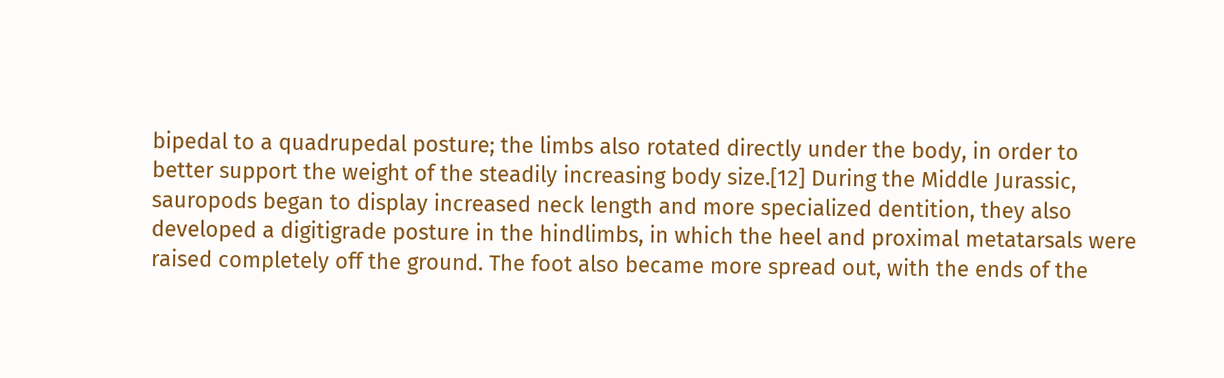bipedal to a quadrupedal posture; the limbs also rotated directly under the body, in order to better support the weight of the steadily increasing body size.[12] During the Middle Jurassic, sauropods began to display increased neck length and more specialized dentition, they also developed a digitigrade posture in the hindlimbs, in which the heel and proximal metatarsals were raised completely off the ground. The foot also became more spread out, with the ends of the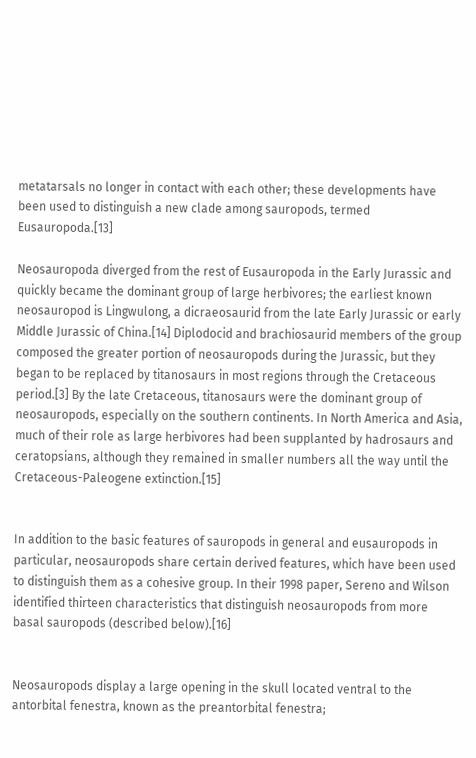metatarsals no longer in contact with each other; these developments have been used to distinguish a new clade among sauropods, termed Eusauropoda.[13]

Neosauropoda diverged from the rest of Eusauropoda in the Early Jurassic and quickly became the dominant group of large herbivores; the earliest known neosauropod is Lingwulong, a dicraeosaurid from the late Early Jurassic or early Middle Jurassic of China.[14] Diplodocid and brachiosaurid members of the group composed the greater portion of neosauropods during the Jurassic, but they began to be replaced by titanosaurs in most regions through the Cretaceous period.[3] By the late Cretaceous, titanosaurs were the dominant group of neosauropods, especially on the southern continents. In North America and Asia, much of their role as large herbivores had been supplanted by hadrosaurs and ceratopsians, although they remained in smaller numbers all the way until the Cretaceous-Paleogene extinction.[15]


In addition to the basic features of sauropods in general and eusauropods in particular, neosauropods share certain derived features, which have been used to distinguish them as a cohesive group. In their 1998 paper, Sereno and Wilson identified thirteen characteristics that distinguish neosauropods from more basal sauropods (described below).[16]


Neosauropods display a large opening in the skull located ventral to the antorbital fenestra, known as the preantorbital fenestra;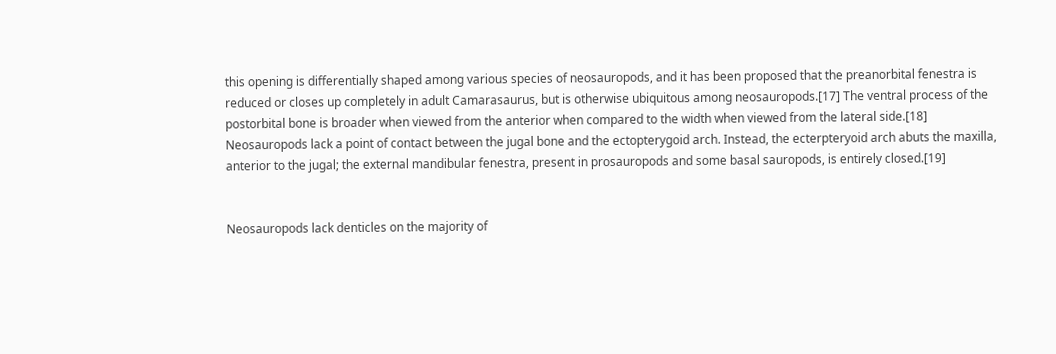this opening is differentially shaped among various species of neosauropods, and it has been proposed that the preanorbital fenestra is reduced or closes up completely in adult Camarasaurus, but is otherwise ubiquitous among neosauropods.[17] The ventral process of the postorbital bone is broader when viewed from the anterior when compared to the width when viewed from the lateral side.[18] Neosauropods lack a point of contact between the jugal bone and the ectopterygoid arch. Instead, the ecterpteryoid arch abuts the maxilla, anterior to the jugal; the external mandibular fenestra, present in prosauropods and some basal sauropods, is entirely closed.[19]


Neosauropods lack denticles on the majority of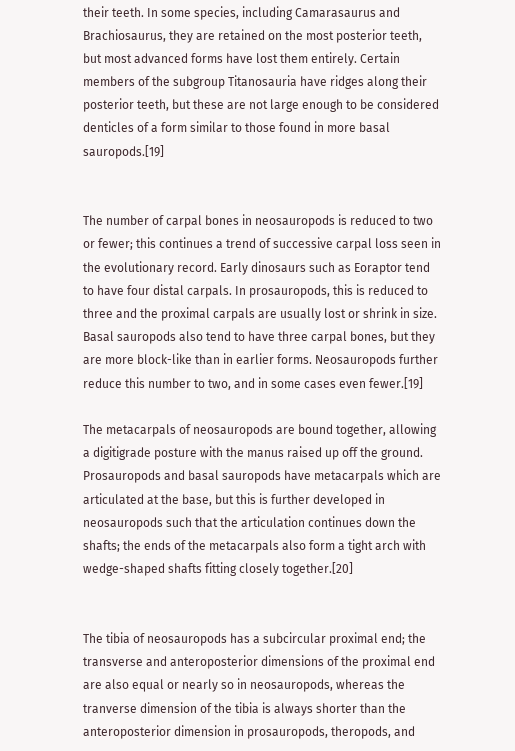their teeth. In some species, including Camarasaurus and Brachiosaurus, they are retained on the most posterior teeth, but most advanced forms have lost them entirely. Certain members of the subgroup Titanosauria have ridges along their posterior teeth, but these are not large enough to be considered denticles of a form similar to those found in more basal sauropods.[19]


The number of carpal bones in neosauropods is reduced to two or fewer; this continues a trend of successive carpal loss seen in the evolutionary record. Early dinosaurs such as Eoraptor tend to have four distal carpals. In prosauropods, this is reduced to three and the proximal carpals are usually lost or shrink in size. Basal sauropods also tend to have three carpal bones, but they are more block-like than in earlier forms. Neosauropods further reduce this number to two, and in some cases even fewer.[19]

The metacarpals of neosauropods are bound together, allowing a digitigrade posture with the manus raised up off the ground. Prosauropods and basal sauropods have metacarpals which are articulated at the base, but this is further developed in neosauropods such that the articulation continues down the shafts; the ends of the metacarpals also form a tight arch with wedge-shaped shafts fitting closely together.[20]


The tibia of neosauropods has a subcircular proximal end; the transverse and anteroposterior dimensions of the proximal end are also equal or nearly so in neosauropods, whereas the tranverse dimension of the tibia is always shorter than the anteroposterior dimension in prosauropods, theropods, and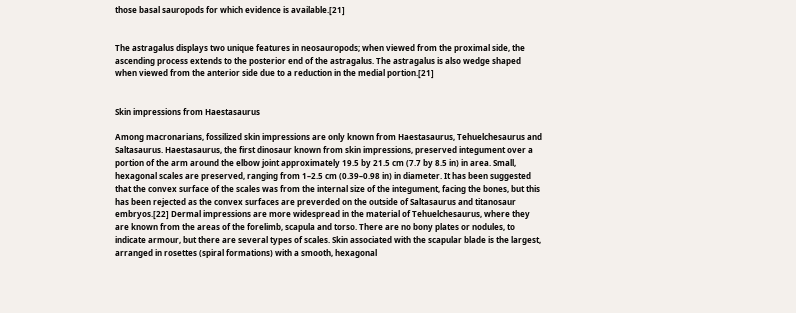those basal sauropods for which evidence is available.[21]


The astragalus displays two unique features in neosauropods; when viewed from the proximal side, the ascending process extends to the posterior end of the astragalus. The astragalus is also wedge shaped when viewed from the anterior side due to a reduction in the medial portion.[21]


Skin impressions from Haestasaurus

Among macronarians, fossilized skin impressions are only known from Haestasaurus, Tehuelchesaurus and Saltasaurus. Haestasaurus, the first dinosaur known from skin impressions, preserved integument over a portion of the arm around the elbow joint approximately 19.5 by 21.5 cm (7.7 by 8.5 in) in area. Small, hexagonal scales are preserved, ranging from 1–2.5 cm (0.39–0.98 in) in diameter. It has been suggested that the convex surface of the scales was from the internal size of the integument, facing the bones, but this has been rejected as the convex surfaces are preverded on the outside of Saltasaurus and titanosaur embryos.[22] Dermal impressions are more widespread in the material of Tehuelchesaurus, where they are known from the areas of the forelimb, scapula and torso. There are no bony plates or nodules, to indicate armour, but there are several types of scales. Skin associated with the scapular blade is the largest, arranged in rosettes (spiral formations) with a smooth, hexagonal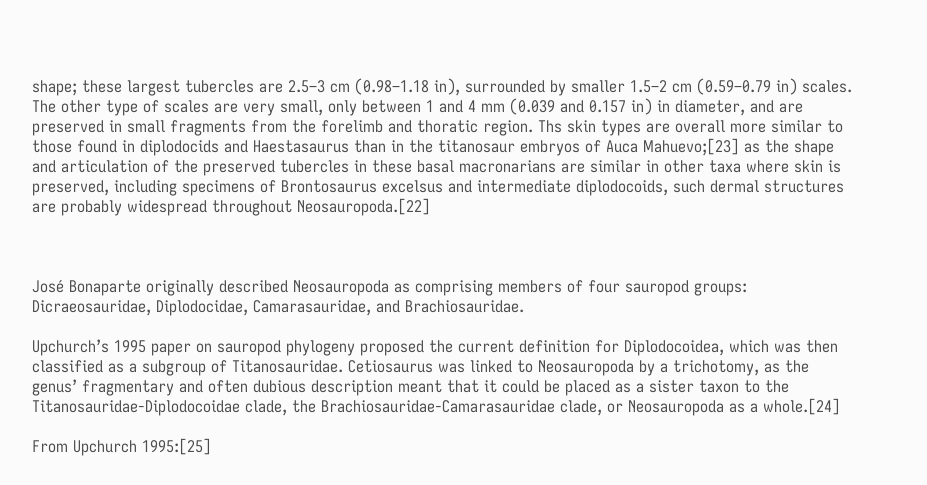shape; these largest tubercles are 2.5–3 cm (0.98–1.18 in), surrounded by smaller 1.5–2 cm (0.59–0.79 in) scales. The other type of scales are very small, only between 1 and 4 mm (0.039 and 0.157 in) in diameter, and are preserved in small fragments from the forelimb and thoratic region. Ths skin types are overall more similar to those found in diplodocids and Haestasaurus than in the titanosaur embryos of Auca Mahuevo;[23] as the shape and articulation of the preserved tubercles in these basal macronarians are similar in other taxa where skin is preserved, including specimens of Brontosaurus excelsus and intermediate diplodocoids, such dermal structures are probably widespread throughout Neosauropoda.[22]



José Bonaparte originally described Neosauropoda as comprising members of four sauropod groups: Dicraeosauridae, Diplodocidae, Camarasauridae, and Brachiosauridae.

Upchurch’s 1995 paper on sauropod phylogeny proposed the current definition for Diplodocoidea, which was then classified as a subgroup of Titanosauridae. Cetiosaurus was linked to Neosauropoda by a trichotomy, as the genus’ fragmentary and often dubious description meant that it could be placed as a sister taxon to the Titanosauridae-Diplodocoidae clade, the Brachiosauridae-Camarasauridae clade, or Neosauropoda as a whole.[24]

From Upchurch 1995:[25]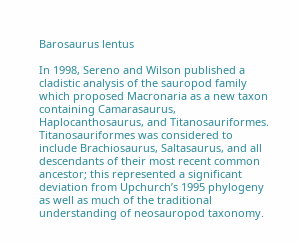Barosaurus lentus

In 1998, Sereno and Wilson published a cladistic analysis of the sauropod family which proposed Macronaria as a new taxon containing Camarasaurus, Haplocanthosaurus, and Titanosauriformes. Titanosauriformes was considered to include Brachiosaurus, Saltasaurus, and all descendants of their most recent common ancestor; this represented a significant deviation from Upchurch’s 1995 phylogeny as well as much of the traditional understanding of neosauropod taxonomy.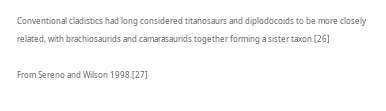Conventional cladistics had long considered titanosaurs and diplodocoids to be more closely related, with brachiosaurids and camarasaurids together forming a sister taxon.[26]

From Sereno and Wilson 1998:[27]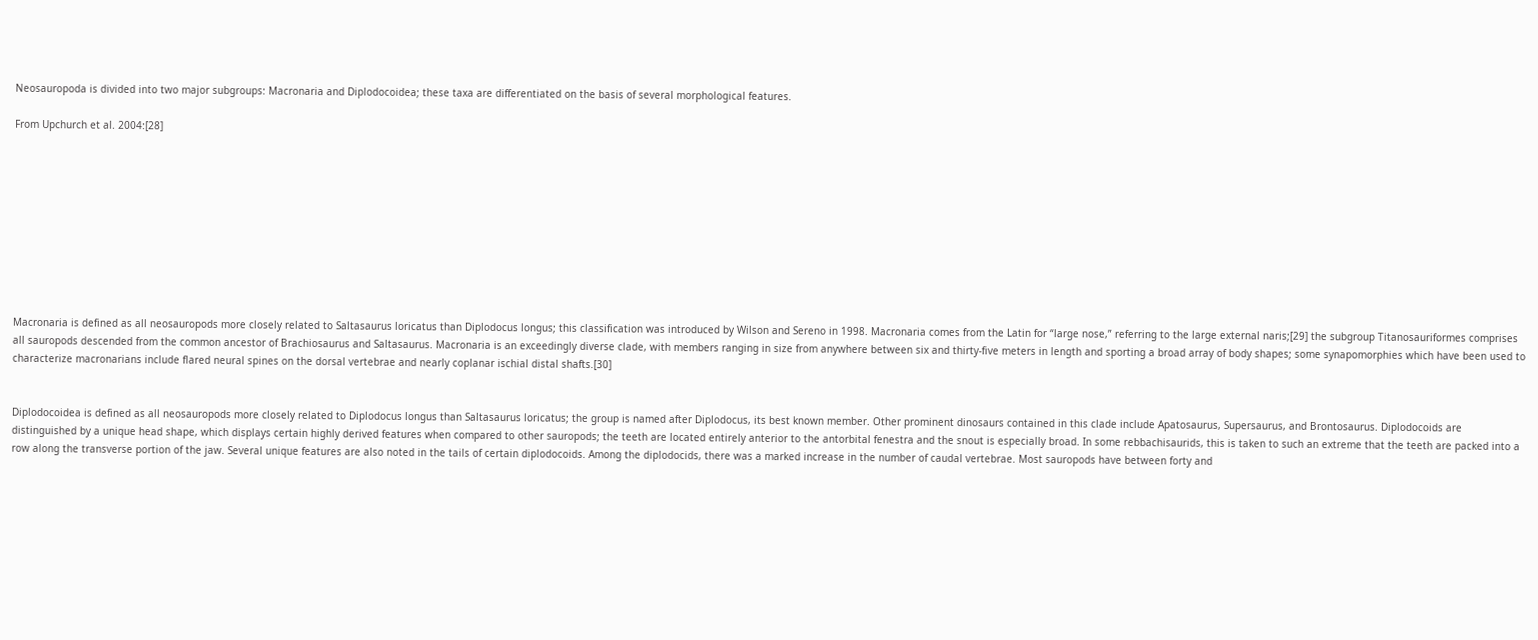Neosauropoda is divided into two major subgroups: Macronaria and Diplodocoidea; these taxa are differentiated on the basis of several morphological features.

From Upchurch et al. 2004:[28]










Macronaria is defined as all neosauropods more closely related to Saltasaurus loricatus than Diplodocus longus; this classification was introduced by Wilson and Sereno in 1998. Macronaria comes from the Latin for “large nose,” referring to the large external naris;[29] the subgroup Titanosauriformes comprises all sauropods descended from the common ancestor of Brachiosaurus and Saltasaurus. Macronaria is an exceedingly diverse clade, with members ranging in size from anywhere between six and thirty-five meters in length and sporting a broad array of body shapes; some synapomorphies which have been used to characterize macronarians include flared neural spines on the dorsal vertebrae and nearly coplanar ischial distal shafts.[30]


Diplodocoidea is defined as all neosauropods more closely related to Diplodocus longus than Saltasaurus loricatus; the group is named after Diplodocus, its best known member. Other prominent dinosaurs contained in this clade include Apatosaurus, Supersaurus, and Brontosaurus. Diplodocoids are distinguished by a unique head shape, which displays certain highly derived features when compared to other sauropods; the teeth are located entirely anterior to the antorbital fenestra and the snout is especially broad. In some rebbachisaurids, this is taken to such an extreme that the teeth are packed into a row along the transverse portion of the jaw. Several unique features are also noted in the tails of certain diplodocoids. Among the diplodocids, there was a marked increase in the number of caudal vertebrae. Most sauropods have between forty and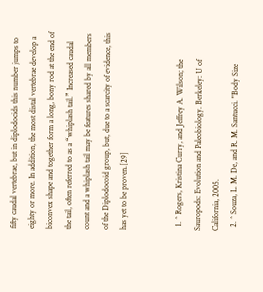fifty caudal vertebrae, but in diplodocids this number jumps to eighty or more. In addition, the most distal vertebrae develop a biconvex shape and together form a long, bony rod at the end of the tail, often referred to as a “whiplash tail.” Increased caudal count and a whiplash tail may be features shared by all members of the Diplodocoid group, but, due to a scarcity of evidence, this has yet to be proven.[29]


  1. ^ Rogers, Kristina Curry, and Jeffrey A. Wilson; the Sauropods: Evolution and Paleobiology. Berkeley: U of California, 2005.
  2. ^ Souza, L. M. De, and R. M. Santucci. "Body Size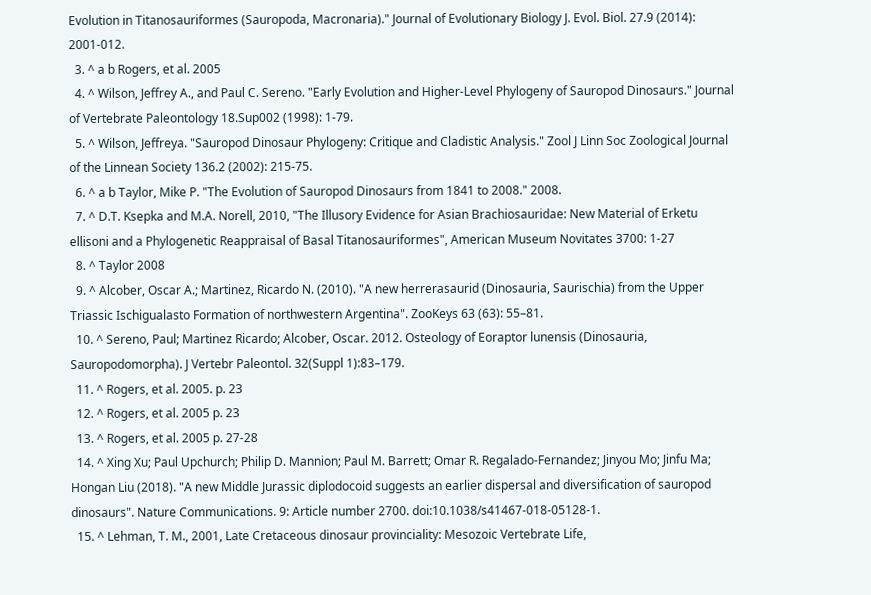Evolution in Titanosauriformes (Sauropoda, Macronaria)." Journal of Evolutionary Biology J. Evol. Biol. 27.9 (2014): 2001-012.
  3. ^ a b Rogers, et al. 2005
  4. ^ Wilson, Jeffrey A., and Paul C. Sereno. "Early Evolution and Higher-Level Phylogeny of Sauropod Dinosaurs." Journal of Vertebrate Paleontology 18.Sup002 (1998): 1-79.
  5. ^ Wilson, Jeffreya. "Sauropod Dinosaur Phylogeny: Critique and Cladistic Analysis." Zool J Linn Soc Zoological Journal of the Linnean Society 136.2 (2002): 215-75.
  6. ^ a b Taylor, Mike P. "The Evolution of Sauropod Dinosaurs from 1841 to 2008." 2008.
  7. ^ D.T. Ksepka and M.A. Norell, 2010, "The Illusory Evidence for Asian Brachiosauridae: New Material of Erketu ellisoni and a Phylogenetic Reappraisal of Basal Titanosauriformes", American Museum Novitates 3700: 1-27
  8. ^ Taylor 2008
  9. ^ Alcober, Oscar A.; Martinez, Ricardo N. (2010). "A new herrerasaurid (Dinosauria, Saurischia) from the Upper Triassic Ischigualasto Formation of northwestern Argentina". ZooKeys 63 (63): 55–81.
  10. ^ Sereno, Paul; Martinez Ricardo; Alcober, Oscar. 2012. Osteology of Eoraptor lunensis (Dinosauria, Sauropodomorpha). J Vertebr Paleontol. 32(Suppl 1):83–179.
  11. ^ Rogers, et al. 2005. p. 23
  12. ^ Rogers, et al. 2005 p. 23
  13. ^ Rogers, et al. 2005 p. 27-28
  14. ^ Xing Xu; Paul Upchurch; Philip D. Mannion; Paul M. Barrett; Omar R. Regalado-Fernandez; Jinyou Mo; Jinfu Ma; Hongan Liu (2018). "A new Middle Jurassic diplodocoid suggests an earlier dispersal and diversification of sauropod dinosaurs". Nature Communications. 9: Article number 2700. doi:10.1038/s41467-018-05128-1.
  15. ^ Lehman, T. M., 2001, Late Cretaceous dinosaur provinciality: Mesozoic Vertebrate Life,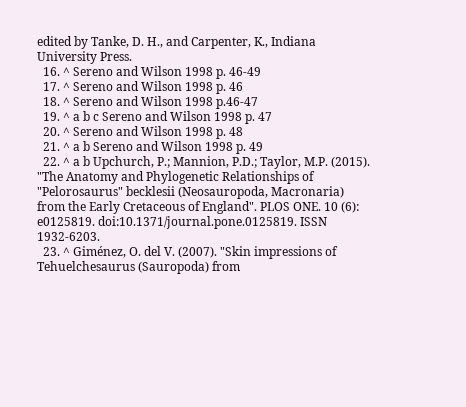edited by Tanke, D. H., and Carpenter, K., Indiana University Press.
  16. ^ Sereno and Wilson 1998 p. 46-49
  17. ^ Sereno and Wilson 1998 p. 46
  18. ^ Sereno and Wilson 1998 p.46-47
  19. ^ a b c Sereno and Wilson 1998 p. 47
  20. ^ Sereno and Wilson 1998 p. 48
  21. ^ a b Sereno and Wilson 1998 p. 49
  22. ^ a b Upchurch, P.; Mannion, P.D.; Taylor, M.P. (2015). "The Anatomy and Phylogenetic Relationships of "Pelorosaurus" becklesii (Neosauropoda, Macronaria) from the Early Cretaceous of England". PLOS ONE. 10 (6): e0125819. doi:10.1371/journal.pone.0125819. ISSN 1932-6203.
  23. ^ Giménez, O. del V. (2007). "Skin impressions of Tehuelchesaurus (Sauropoda) from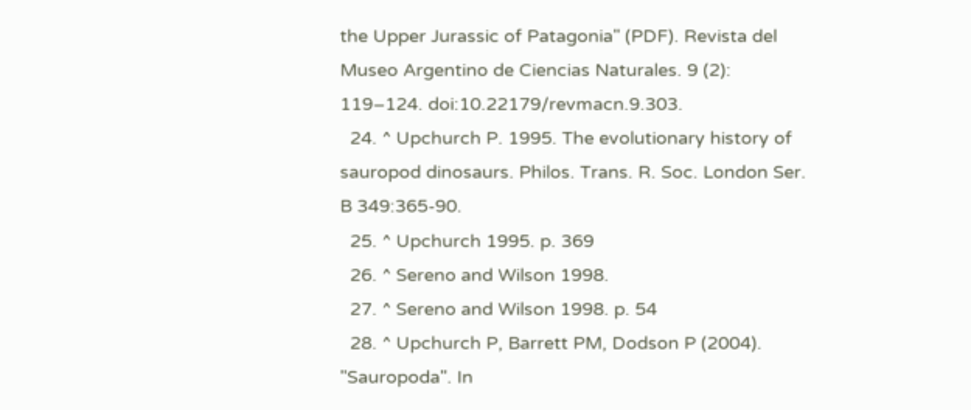the Upper Jurassic of Patagonia" (PDF). Revista del Museo Argentino de Ciencias Naturales. 9 (2): 119–124. doi:10.22179/revmacn.9.303.
  24. ^ Upchurch P. 1995. The evolutionary history of sauropod dinosaurs. Philos. Trans. R. Soc. London Ser. B 349:365-90.
  25. ^ Upchurch 1995. p. 369
  26. ^ Sereno and Wilson 1998.
  27. ^ Sereno and Wilson 1998. p. 54
  28. ^ Upchurch P, Barrett PM, Dodson P (2004). "Sauropoda". In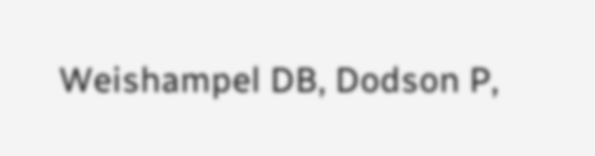Weishampel DB, Dodson P,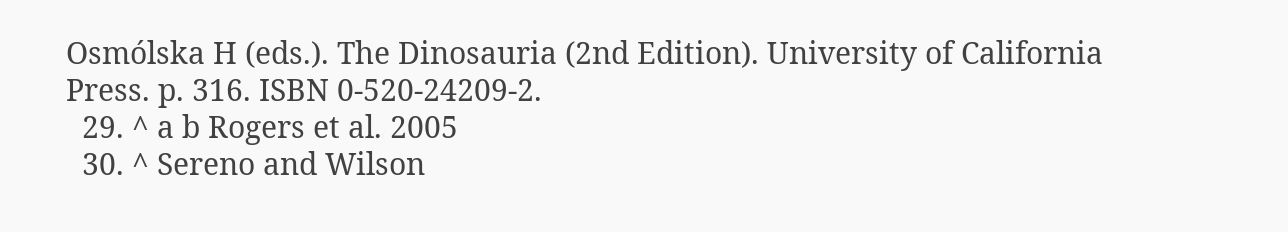Osmólska H (eds.). The Dinosauria (2nd Edition). University of California Press. p. 316. ISBN 0-520-24209-2.
  29. ^ a b Rogers et al. 2005
  30. ^ Sereno and Wilson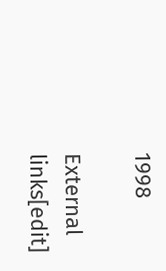1998

External links[edit]